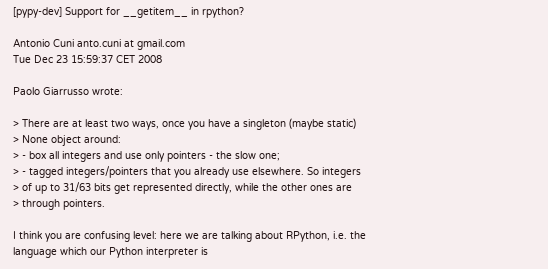[pypy-dev] Support for __getitem__ in rpython?

Antonio Cuni anto.cuni at gmail.com
Tue Dec 23 15:59:37 CET 2008

Paolo Giarrusso wrote:

> There are at least two ways, once you have a singleton (maybe static)
> None object around:
> - box all integers and use only pointers - the slow one;
> - tagged integers/pointers that you already use elsewhere. So integers
> of up to 31/63 bits get represented directly, while the other ones are
> through pointers.

I think you are confusing level: here we are talking about RPython, i.e. the
language which our Python interpreter is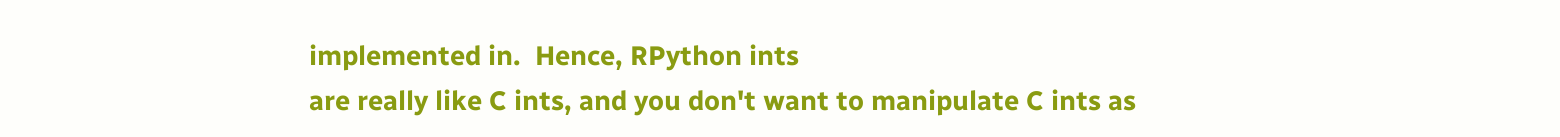implemented in.  Hence, RPython ints
are really like C ints, and you don't want to manipulate C ints as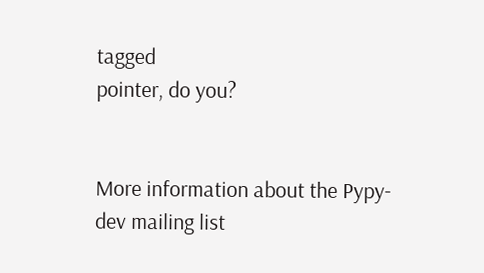tagged
pointer, do you?


More information about the Pypy-dev mailing list